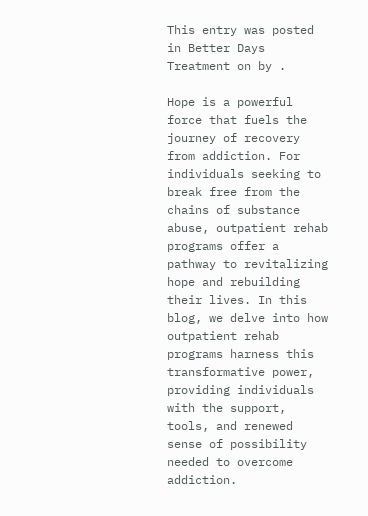This entry was posted in Better Days Treatment on by .

Hope is a powerful force that fuels the journey of recovery from addiction. For individuals seeking to break free from the chains of substance abuse, outpatient rehab programs offer a pathway to revitalizing hope and rebuilding their lives. In this blog, we delve into how outpatient rehab programs harness this transformative power, providing individuals with the support, tools, and renewed sense of possibility needed to overcome addiction.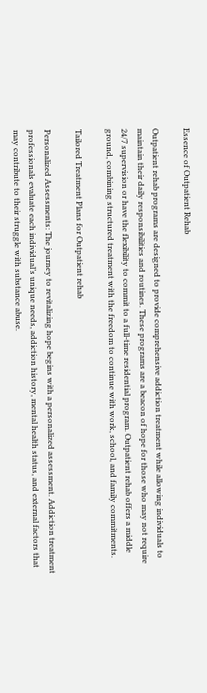Essence of Outpatient Rehab

Outpatient rehab programs are designed to provide comprehensive addiction treatment while allowing individuals to maintain their daily responsibilities and routines. These programs are a beacon of hope for those who may not require 24/7 supervision or have the flexibility to commit to a full-time residential program. Outpatient rehab offers a middle ground, combining structured treatment with the freedom to continue with work, school, and family commitments.

Tailored Treatment Plans for Outpatient rehab

Personalized Assessments: The journey to revitalizing hope begins with a personalized assessment. Addiction treatment professionals evaluate each individual’s unique needs, addiction history, mental health status, and external factors that may contribute to their struggle with substance abuse.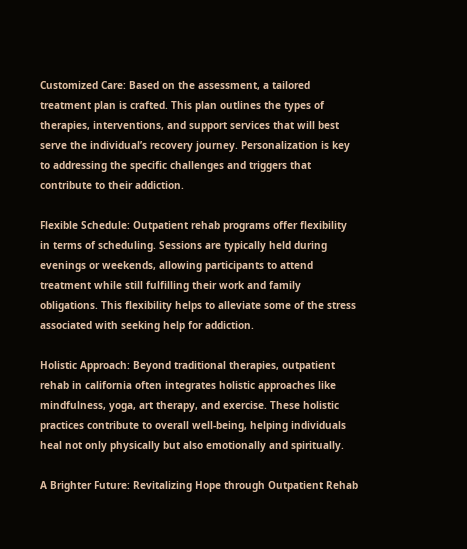Customized Care: Based on the assessment, a tailored treatment plan is crafted. This plan outlines the types of therapies, interventions, and support services that will best serve the individual’s recovery journey. Personalization is key to addressing the specific challenges and triggers that contribute to their addiction.

Flexible Schedule: Outpatient rehab programs offer flexibility in terms of scheduling. Sessions are typically held during evenings or weekends, allowing participants to attend treatment while still fulfilling their work and family obligations. This flexibility helps to alleviate some of the stress associated with seeking help for addiction.

Holistic Approach: Beyond traditional therapies, outpatient rehab in california often integrates holistic approaches like mindfulness, yoga, art therapy, and exercise. These holistic practices contribute to overall well-being, helping individuals heal not only physically but also emotionally and spiritually.

A Brighter Future: Revitalizing Hope through Outpatient Rehab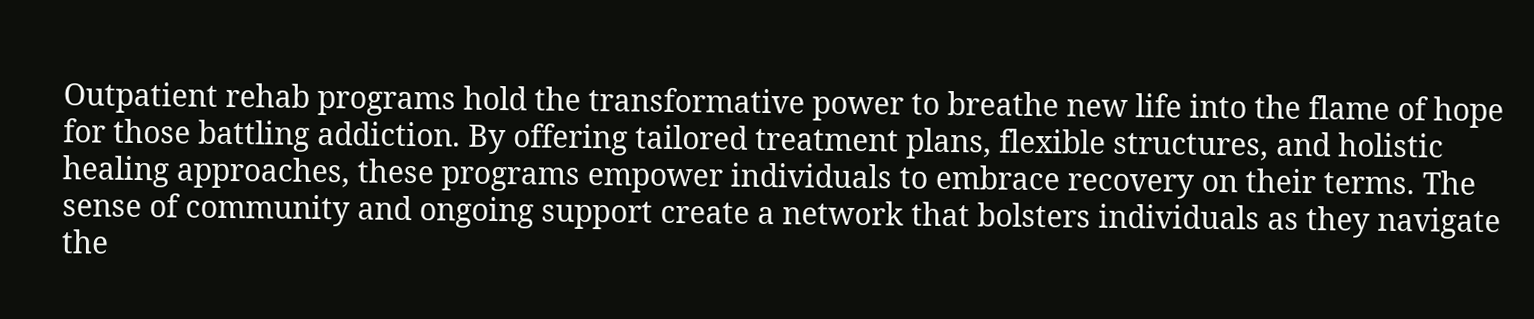Outpatient rehab programs hold the transformative power to breathe new life into the flame of hope for those battling addiction. By offering tailored treatment plans, flexible structures, and holistic healing approaches, these programs empower individuals to embrace recovery on their terms. The sense of community and ongoing support create a network that bolsters individuals as they navigate the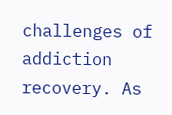challenges of addiction recovery. As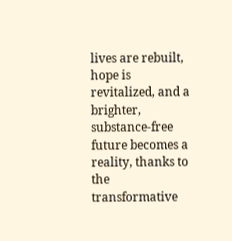lives are rebuilt, hope is revitalized, and a brighter, substance-free future becomes a reality, thanks to the transformative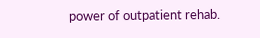power of outpatient rehab.